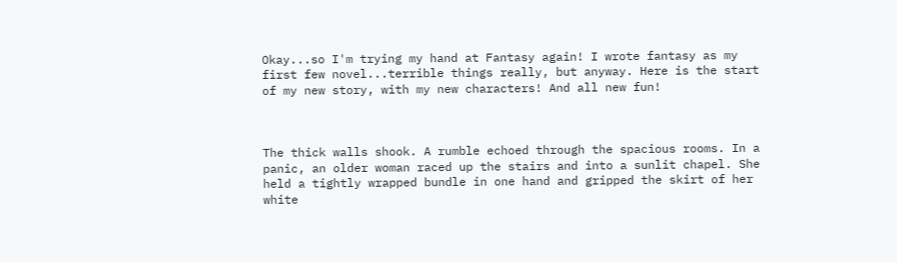Okay...so I'm trying my hand at Fantasy again! I wrote fantasy as my first few novel...terrible things really, but anyway. Here is the start of my new story, with my new characters! And all new fun!



The thick walls shook. A rumble echoed through the spacious rooms. In a panic, an older woman raced up the stairs and into a sunlit chapel. She held a tightly wrapped bundle in one hand and gripped the skirt of her white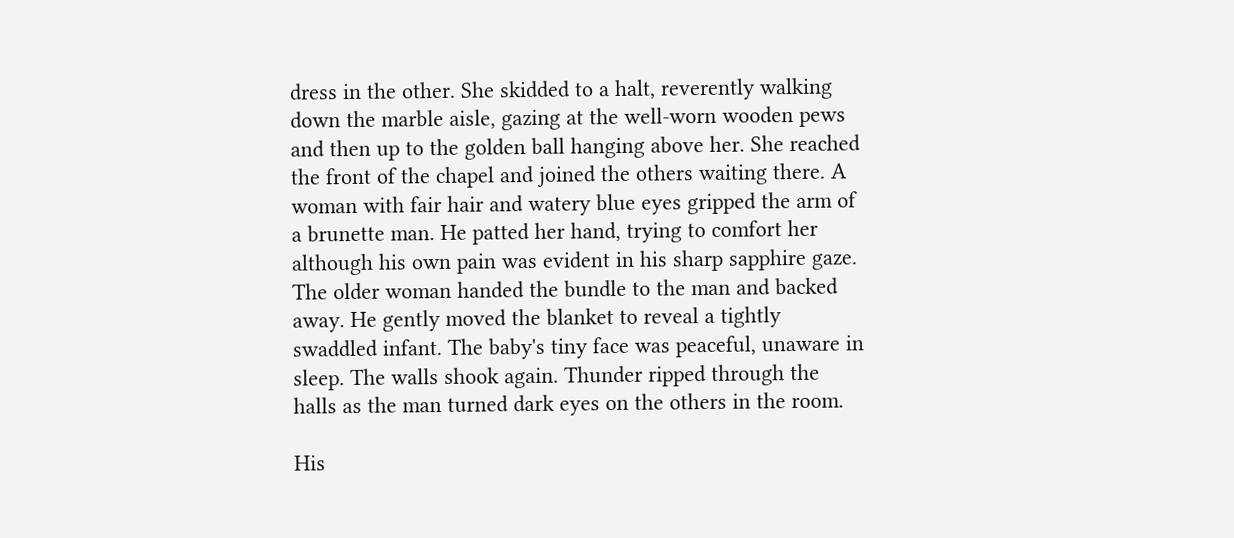dress in the other. She skidded to a halt, reverently walking down the marble aisle, gazing at the well-worn wooden pews and then up to the golden ball hanging above her. She reached the front of the chapel and joined the others waiting there. A woman with fair hair and watery blue eyes gripped the arm of a brunette man. He patted her hand, trying to comfort her although his own pain was evident in his sharp sapphire gaze. The older woman handed the bundle to the man and backed away. He gently moved the blanket to reveal a tightly swaddled infant. The baby's tiny face was peaceful, unaware in sleep. The walls shook again. Thunder ripped through the halls as the man turned dark eyes on the others in the room.

His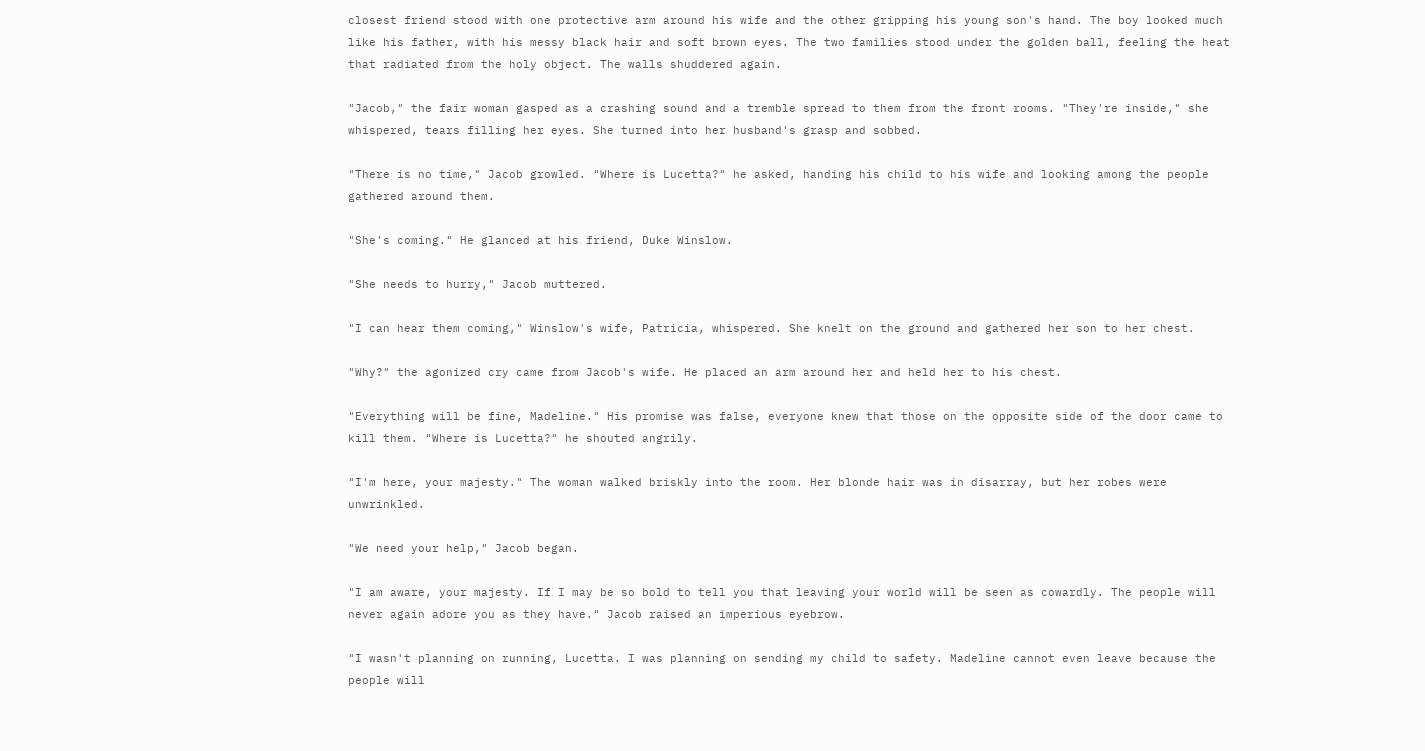closest friend stood with one protective arm around his wife and the other gripping his young son's hand. The boy looked much like his father, with his messy black hair and soft brown eyes. The two families stood under the golden ball, feeling the heat that radiated from the holy object. The walls shuddered again.

"Jacob," the fair woman gasped as a crashing sound and a tremble spread to them from the front rooms. "They're inside," she whispered, tears filling her eyes. She turned into her husband's grasp and sobbed.

"There is no time," Jacob growled. "Where is Lucetta?" he asked, handing his child to his wife and looking among the people gathered around them.

"She's coming." He glanced at his friend, Duke Winslow.

"She needs to hurry," Jacob muttered.

"I can hear them coming," Winslow's wife, Patricia, whispered. She knelt on the ground and gathered her son to her chest.

"Why?" the agonized cry came from Jacob's wife. He placed an arm around her and held her to his chest.

"Everything will be fine, Madeline." His promise was false, everyone knew that those on the opposite side of the door came to kill them. "Where is Lucetta?" he shouted angrily.

"I'm here, your majesty." The woman walked briskly into the room. Her blonde hair was in disarray, but her robes were unwrinkled.

"We need your help," Jacob began.

"I am aware, your majesty. If I may be so bold to tell you that leaving your world will be seen as cowardly. The people will never again adore you as they have." Jacob raised an imperious eyebrow.

"I wasn't planning on running, Lucetta. I was planning on sending my child to safety. Madeline cannot even leave because the people will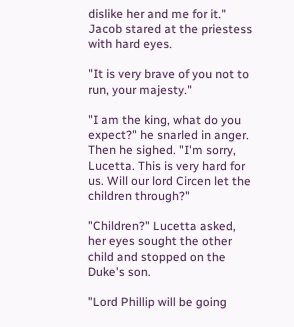dislike her and me for it." Jacob stared at the priestess with hard eyes.

"It is very brave of you not to run, your majesty."

"I am the king, what do you expect?" he snarled in anger. Then he sighed. "I'm sorry, Lucetta. This is very hard for us. Will our lord Circen let the children through?"

"Children?" Lucetta asked, her eyes sought the other child and stopped on the Duke's son.

"Lord Phillip will be going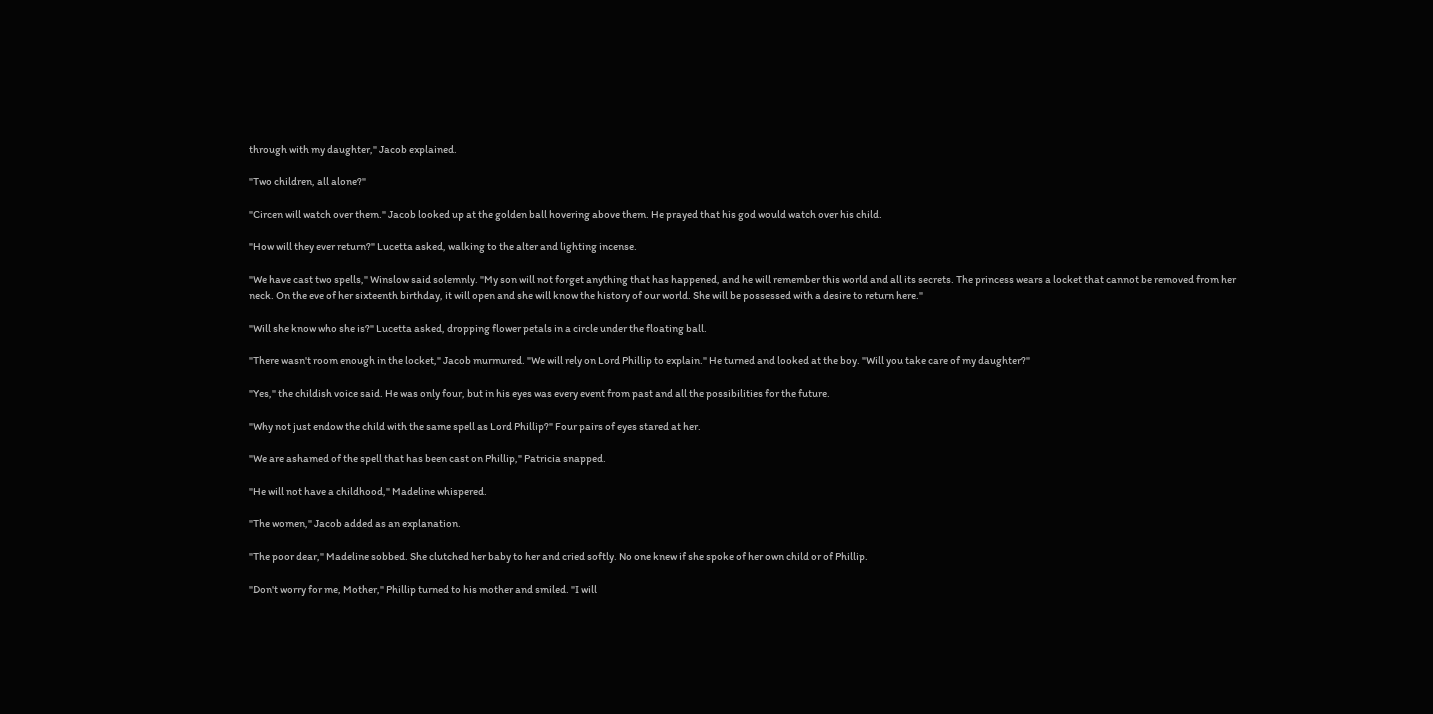through with my daughter," Jacob explained.

"Two children, all alone?"

"Circen will watch over them." Jacob looked up at the golden ball hovering above them. He prayed that his god would watch over his child.

"How will they ever return?" Lucetta asked, walking to the alter and lighting incense.

"We have cast two spells," Winslow said solemnly. "My son will not forget anything that has happened, and he will remember this world and all its secrets. The princess wears a locket that cannot be removed from her neck. On the eve of her sixteenth birthday, it will open and she will know the history of our world. She will be possessed with a desire to return here."

"Will she know who she is?" Lucetta asked, dropping flower petals in a circle under the floating ball.

"There wasn't room enough in the locket," Jacob murmured. "We will rely on Lord Phillip to explain." He turned and looked at the boy. "Will you take care of my daughter?"

"Yes," the childish voice said. He was only four, but in his eyes was every event from past and all the possibilities for the future.

"Why not just endow the child with the same spell as Lord Phillip?" Four pairs of eyes stared at her.

"We are ashamed of the spell that has been cast on Phillip," Patricia snapped.

"He will not have a childhood," Madeline whispered.

"The women," Jacob added as an explanation.

"The poor dear," Madeline sobbed. She clutched her baby to her and cried softly. No one knew if she spoke of her own child or of Phillip.

"Don't worry for me, Mother," Phillip turned to his mother and smiled. "I will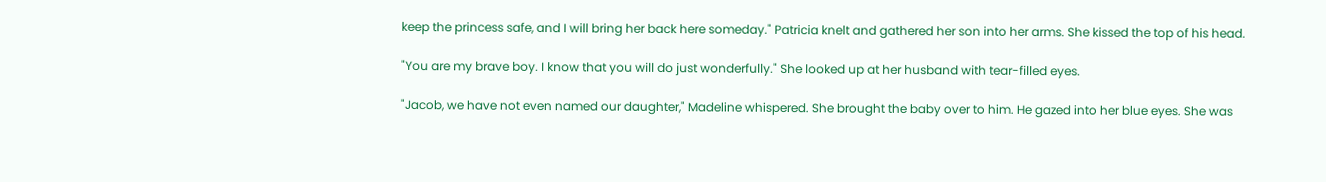keep the princess safe, and I will bring her back here someday." Patricia knelt and gathered her son into her arms. She kissed the top of his head.

"You are my brave boy. I know that you will do just wonderfully." She looked up at her husband with tear-filled eyes.

"Jacob, we have not even named our daughter," Madeline whispered. She brought the baby over to him. He gazed into her blue eyes. She was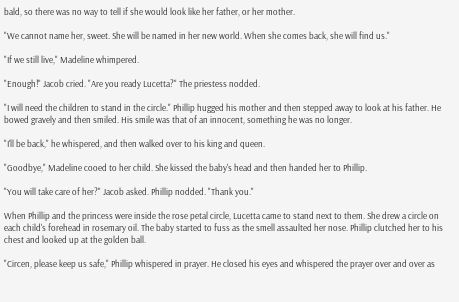bald, so there was no way to tell if she would look like her father, or her mother.

"We cannot name her, sweet. She will be named in her new world. When she comes back, she will find us."

"If we still live," Madeline whimpered.

"Enough!" Jacob cried. "Are you ready Lucetta?" The priestess nodded.

"I will need the children to stand in the circle." Phillip hugged his mother and then stepped away to look at his father. He bowed gravely and then smiled. His smile was that of an innocent, something he was no longer.

"I'll be back," he whispered, and then walked over to his king and queen.

"Goodbye," Madeline cooed to her child. She kissed the baby's head and then handed her to Phillip.

"You will take care of her?" Jacob asked. Phillip nodded. "Thank you."

When Phillip and the princess were inside the rose petal circle, Lucetta came to stand next to them. She drew a circle on each child's forehead in rosemary oil. The baby started to fuss as the smell assaulted her nose. Phillip clutched her to his chest and looked up at the golden ball.

"Circen, please keep us safe," Phillip whispered in prayer. He closed his eyes and whispered the prayer over and over as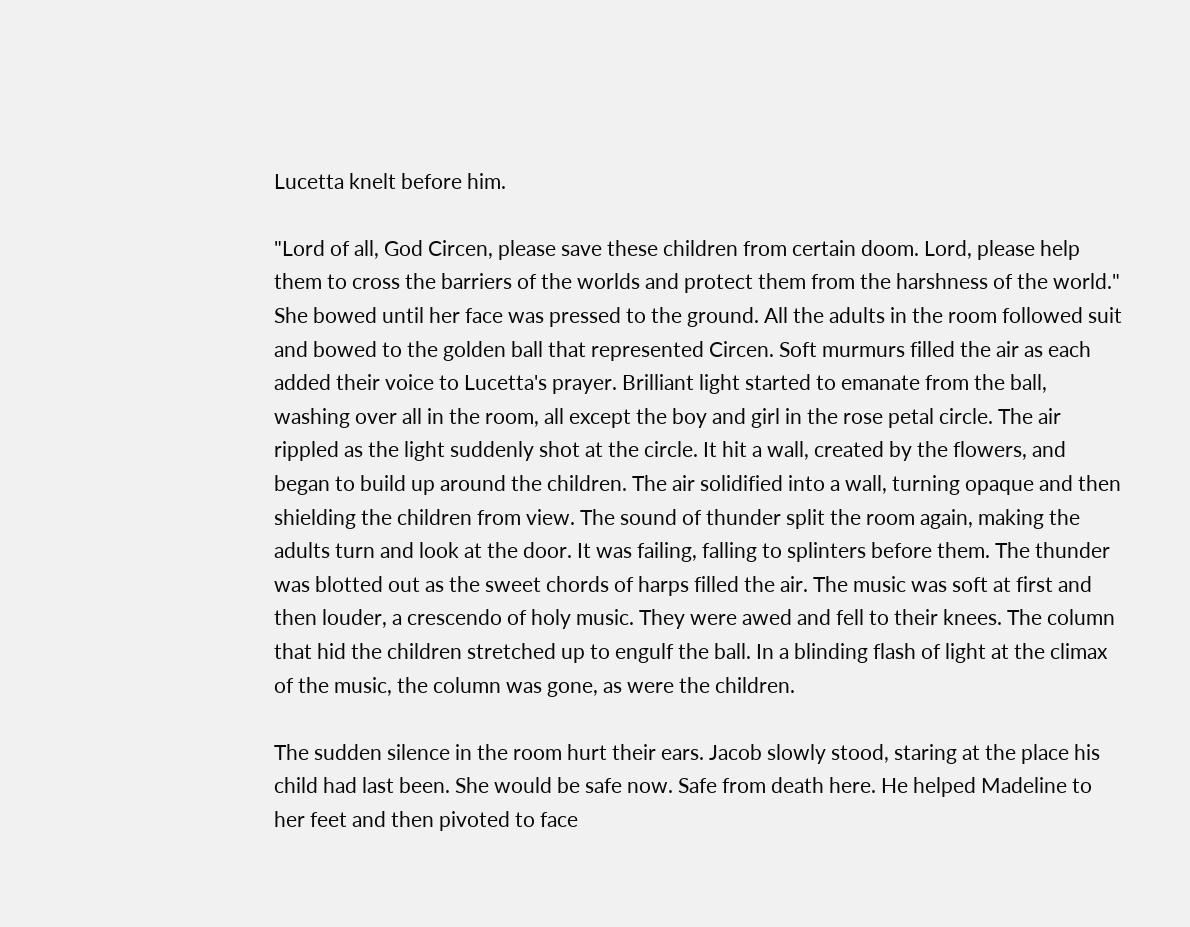Lucetta knelt before him.

"Lord of all, God Circen, please save these children from certain doom. Lord, please help them to cross the barriers of the worlds and protect them from the harshness of the world." She bowed until her face was pressed to the ground. All the adults in the room followed suit and bowed to the golden ball that represented Circen. Soft murmurs filled the air as each added their voice to Lucetta's prayer. Brilliant light started to emanate from the ball, washing over all in the room, all except the boy and girl in the rose petal circle. The air rippled as the light suddenly shot at the circle. It hit a wall, created by the flowers, and began to build up around the children. The air solidified into a wall, turning opaque and then shielding the children from view. The sound of thunder split the room again, making the adults turn and look at the door. It was failing, falling to splinters before them. The thunder was blotted out as the sweet chords of harps filled the air. The music was soft at first and then louder, a crescendo of holy music. They were awed and fell to their knees. The column that hid the children stretched up to engulf the ball. In a blinding flash of light at the climax of the music, the column was gone, as were the children.

The sudden silence in the room hurt their ears. Jacob slowly stood, staring at the place his child had last been. She would be safe now. Safe from death here. He helped Madeline to her feet and then pivoted to face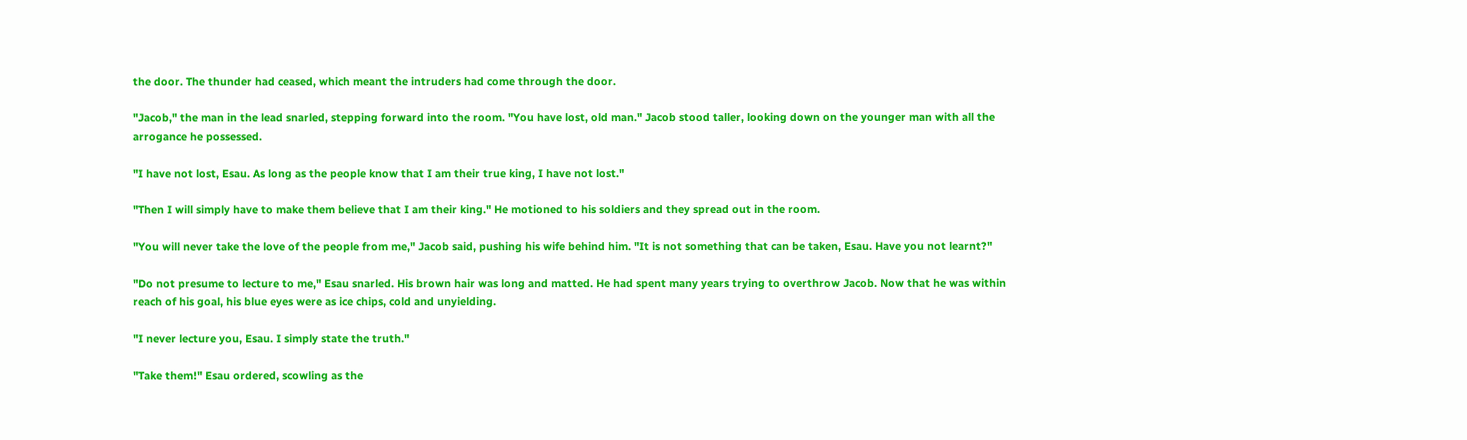the door. The thunder had ceased, which meant the intruders had come through the door.

"Jacob," the man in the lead snarled, stepping forward into the room. "You have lost, old man." Jacob stood taller, looking down on the younger man with all the arrogance he possessed.

"I have not lost, Esau. As long as the people know that I am their true king, I have not lost."

"Then I will simply have to make them believe that I am their king." He motioned to his soldiers and they spread out in the room.

"You will never take the love of the people from me," Jacob said, pushing his wife behind him. "It is not something that can be taken, Esau. Have you not learnt?"

"Do not presume to lecture to me," Esau snarled. His brown hair was long and matted. He had spent many years trying to overthrow Jacob. Now that he was within reach of his goal, his blue eyes were as ice chips, cold and unyielding.

"I never lecture you, Esau. I simply state the truth."

"Take them!" Esau ordered, scowling as the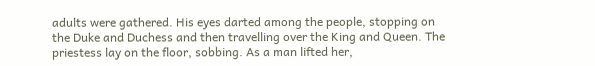adults were gathered. His eyes darted among the people, stopping on the Duke and Duchess and then travelling over the King and Queen. The priestess lay on the floor, sobbing. As a man lifted her,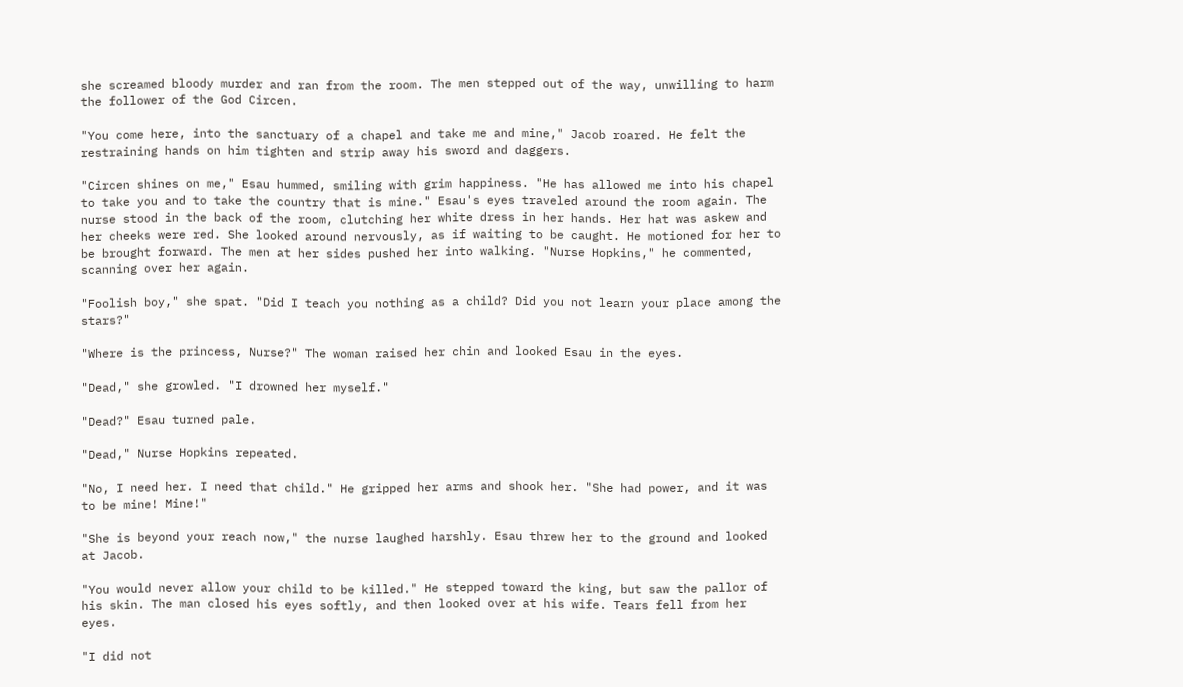she screamed bloody murder and ran from the room. The men stepped out of the way, unwilling to harm the follower of the God Circen.

"You come here, into the sanctuary of a chapel and take me and mine," Jacob roared. He felt the restraining hands on him tighten and strip away his sword and daggers.

"Circen shines on me," Esau hummed, smiling with grim happiness. "He has allowed me into his chapel to take you and to take the country that is mine." Esau's eyes traveled around the room again. The nurse stood in the back of the room, clutching her white dress in her hands. Her hat was askew and her cheeks were red. She looked around nervously, as if waiting to be caught. He motioned for her to be brought forward. The men at her sides pushed her into walking. "Nurse Hopkins," he commented, scanning over her again.

"Foolish boy," she spat. "Did I teach you nothing as a child? Did you not learn your place among the stars?"

"Where is the princess, Nurse?" The woman raised her chin and looked Esau in the eyes.

"Dead," she growled. "I drowned her myself."

"Dead?" Esau turned pale.

"Dead," Nurse Hopkins repeated.

"No, I need her. I need that child." He gripped her arms and shook her. "She had power, and it was to be mine! Mine!"

"She is beyond your reach now," the nurse laughed harshly. Esau threw her to the ground and looked at Jacob.

"You would never allow your child to be killed." He stepped toward the king, but saw the pallor of his skin. The man closed his eyes softly, and then looked over at his wife. Tears fell from her eyes.

"I did not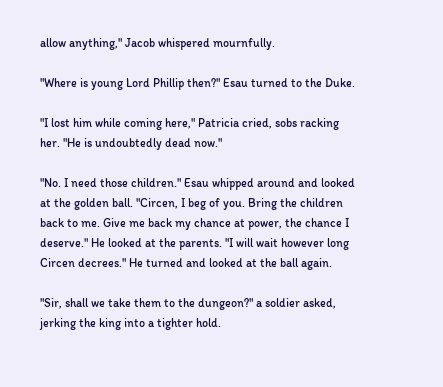allow anything," Jacob whispered mournfully.

"Where is young Lord Phillip then?" Esau turned to the Duke.

"I lost him while coming here," Patricia cried, sobs racking her. "He is undoubtedly dead now."

"No. I need those children." Esau whipped around and looked at the golden ball. "Circen, I beg of you. Bring the children back to me. Give me back my chance at power, the chance I deserve." He looked at the parents. "I will wait however long Circen decrees." He turned and looked at the ball again.

"Sir, shall we take them to the dungeon?" a soldier asked, jerking the king into a tighter hold.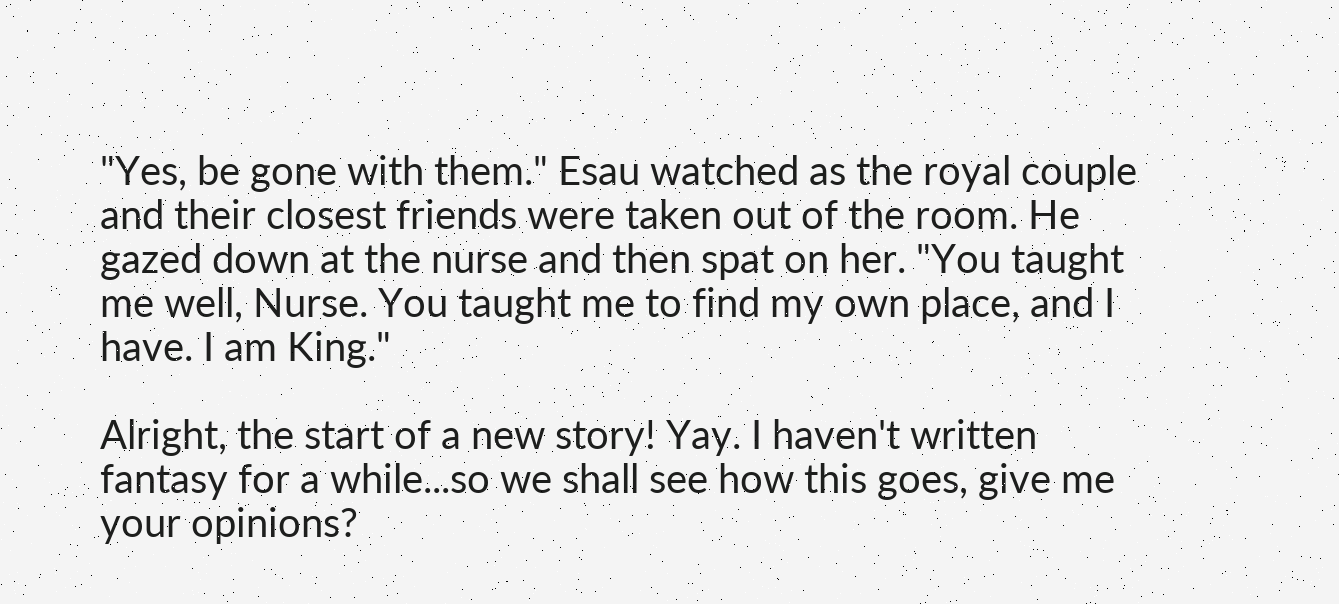"Yes, be gone with them." Esau watched as the royal couple and their closest friends were taken out of the room. He gazed down at the nurse and then spat on her. "You taught me well, Nurse. You taught me to find my own place, and I have. I am King."

Alright, the start of a new story! Yay. I haven't written fantasy for a while...so we shall see how this goes, give me your opinions?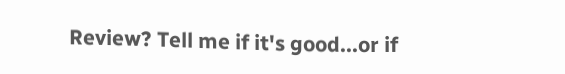Review? Tell me if it's good...or if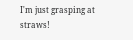I'm just grasping at straws!